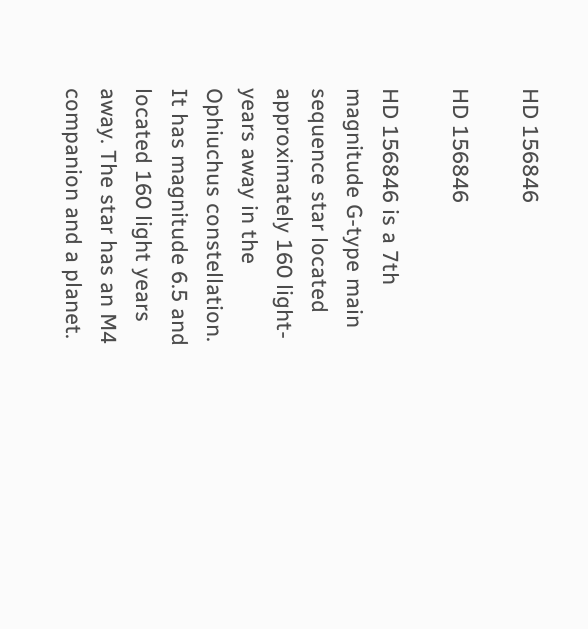HD 156846

HD 156846

HD 156846 is a 7th magnitude G-type main sequence star located approximately 160 light-years away in the Ophiuchus constellation. It has magnitude 6.5 and located 160 light years away. The star has an M4 companion and a planet.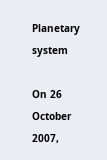Planetary system

On 26 October 2007,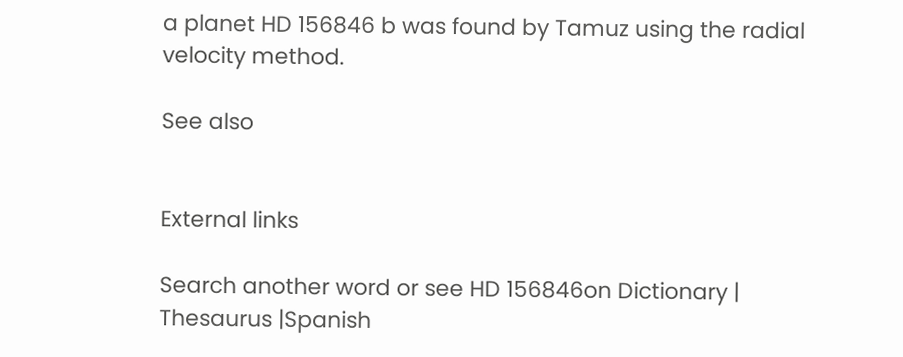a planet HD 156846 b was found by Tamuz using the radial velocity method.

See also


External links

Search another word or see HD 156846on Dictionary | Thesaurus |Spanish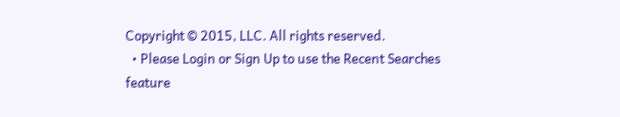Copyright © 2015, LLC. All rights reserved.
  • Please Login or Sign Up to use the Recent Searches feature